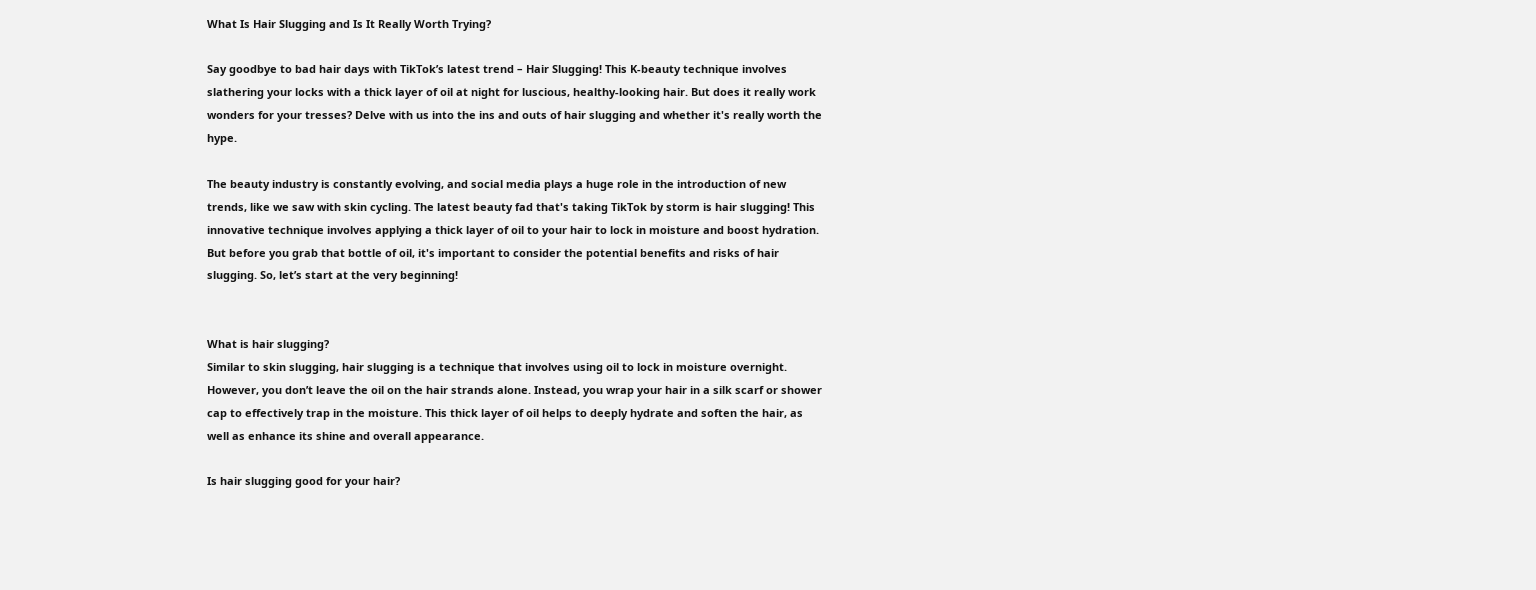What Is Hair Slugging and Is It Really Worth Trying?

Say goodbye to bad hair days with TikTok’s latest trend – Hair Slugging! This K-beauty technique involves slathering your locks with a thick layer of oil at night for luscious, healthy-looking hair. But does it really work wonders for your tresses? Delve with us into the ins and outs of hair slugging and whether it's really worth the hype.

The beauty industry is constantly evolving, and social media plays a huge role in the introduction of new trends, like we saw with skin cycling. The latest beauty fad that's taking TikTok by storm is hair slugging! This innovative technique involves applying a thick layer of oil to your hair to lock in moisture and boost hydration. But before you grab that bottle of oil, it's important to consider the potential benefits and risks of hair slugging. So, let’s start at the very beginning!


What is hair slugging?
Similar to skin slugging, hair slugging is a technique that involves using oil to lock in moisture overnight. However, you don’t leave the oil on the hair strands alone. Instead, you wrap your hair in a silk scarf or shower cap to effectively trap in the moisture. This thick layer of oil helps to deeply hydrate and soften the hair, as well as enhance its shine and overall appearance.

Is hair slugging good for your hair?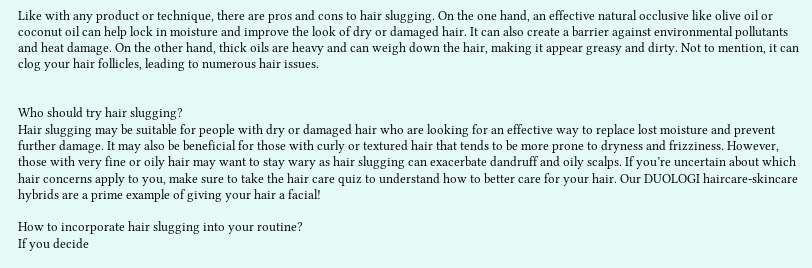Like with any product or technique, there are pros and cons to hair slugging. On the one hand, an effective natural occlusive like olive oil or coconut oil can help lock in moisture and improve the look of dry or damaged hair. It can also create a barrier against environmental pollutants and heat damage. On the other hand, thick oils are heavy and can weigh down the hair, making it appear greasy and dirty. Not to mention, it can clog your hair follicles, leading to numerous hair issues.


Who should try hair slugging?
Hair slugging may be suitable for people with dry or damaged hair who are looking for an effective way to replace lost moisture and prevent further damage. It may also be beneficial for those with curly or textured hair that tends to be more prone to dryness and frizziness. However, those with very fine or oily hair may want to stay wary as hair slugging can exacerbate dandruff and oily scalps. If you’re uncertain about which hair concerns apply to you, make sure to take the hair care quiz to understand how to better care for your hair. Our DUOLOGI haircare-skincare hybrids are a prime example of giving your hair a facial!

How to incorporate hair slugging into your routine?
If you decide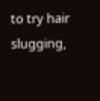to try hair slugging,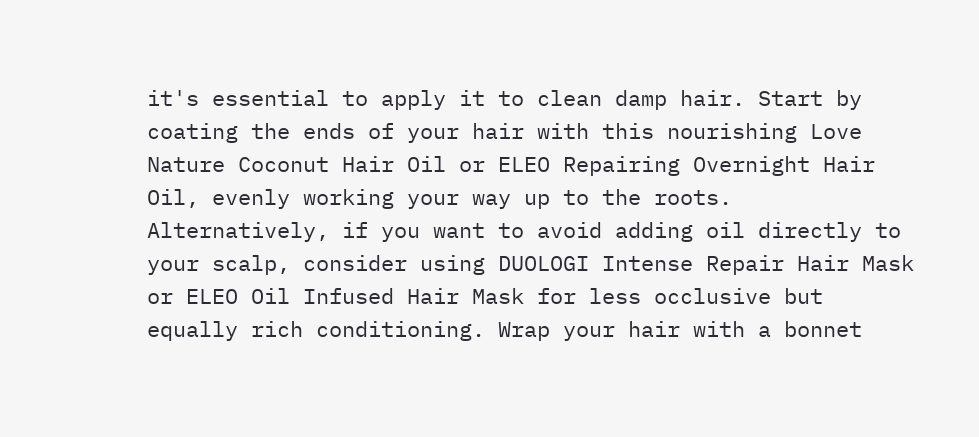it's essential to apply it to clean damp hair. Start by coating the ends of your hair with this nourishing Love Nature Coconut Hair Oil or ELEO Repairing Overnight Hair Oil, evenly working your way up to the roots. Alternatively, if you want to avoid adding oil directly to your scalp, consider using DUOLOGI Intense Repair Hair Mask or ELEO Oil Infused Hair Mask for less occlusive but equally rich conditioning. Wrap your hair with a bonnet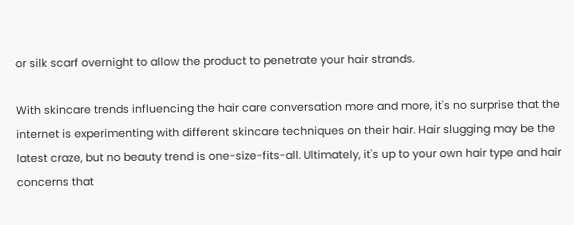or silk scarf overnight to allow the product to penetrate your hair strands.

With skincare trends influencing the hair care conversation more and more, it's no surprise that the internet is experimenting with different skincare techniques on their hair. Hair slugging may be the latest craze, but no beauty trend is one-size-fits-all. Ultimately, it's up to your own hair type and hair concerns that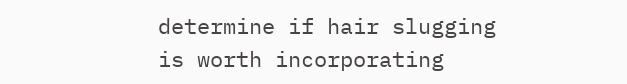determine if hair slugging is worth incorporating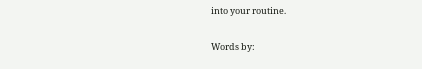into your routine.

Words by: